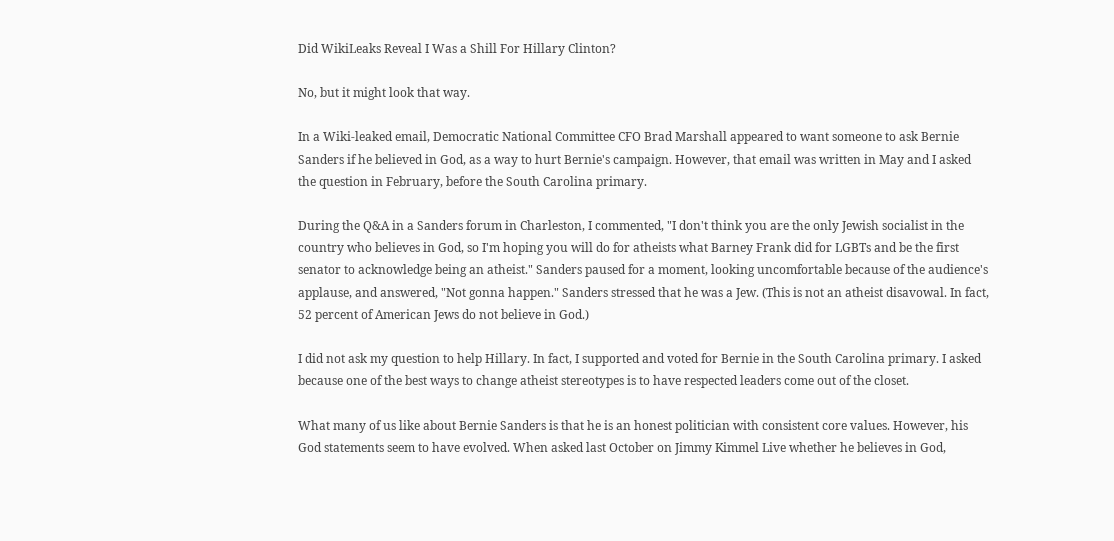Did WikiLeaks Reveal I Was a Shill For Hillary Clinton?

No, but it might look that way.

In a Wiki-leaked email, Democratic National Committee CFO Brad Marshall appeared to want someone to ask Bernie Sanders if he believed in God, as a way to hurt Bernie's campaign. However, that email was written in May and I asked the question in February, before the South Carolina primary.

During the Q&A in a Sanders forum in Charleston, I commented, "I don't think you are the only Jewish socialist in the country who believes in God, so I'm hoping you will do for atheists what Barney Frank did for LGBTs and be the first senator to acknowledge being an atheist." Sanders paused for a moment, looking uncomfortable because of the audience's applause, and answered, "Not gonna happen." Sanders stressed that he was a Jew. (This is not an atheist disavowal. In fact, 52 percent of American Jews do not believe in God.)

I did not ask my question to help Hillary. In fact, I supported and voted for Bernie in the South Carolina primary. I asked because one of the best ways to change atheist stereotypes is to have respected leaders come out of the closet.

What many of us like about Bernie Sanders is that he is an honest politician with consistent core values. However, his God statements seem to have evolved. When asked last October on Jimmy Kimmel Live whether he believes in God,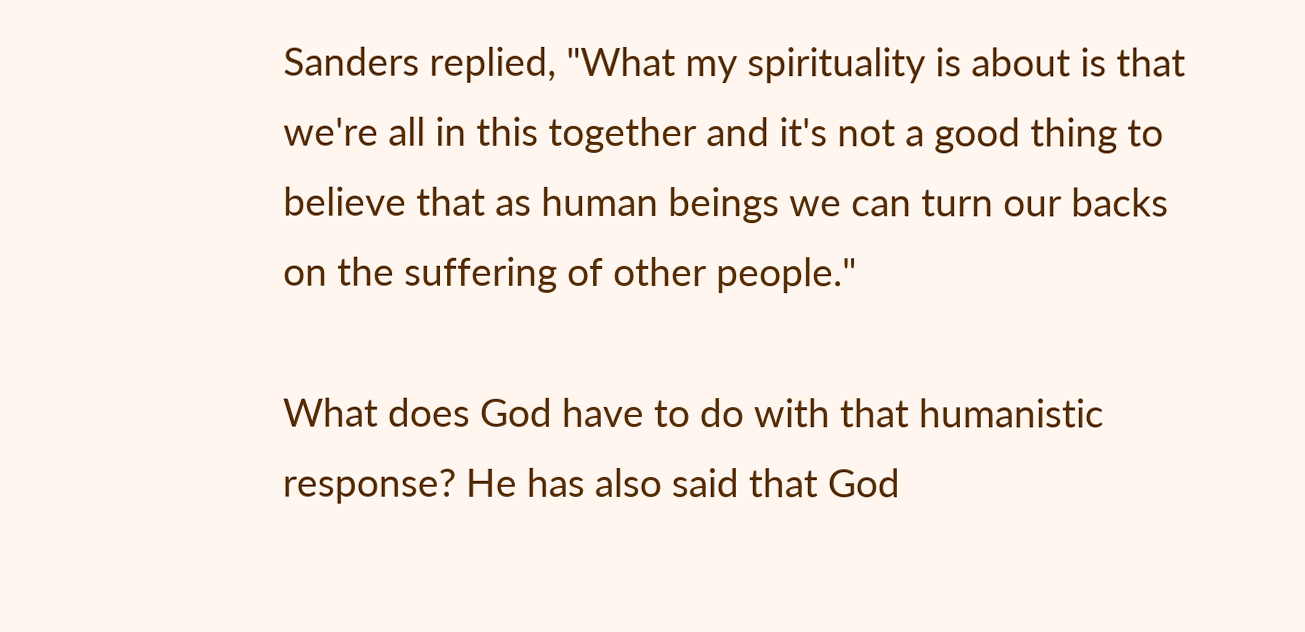Sanders replied, "What my spirituality is about is that we're all in this together and it's not a good thing to believe that as human beings we can turn our backs on the suffering of other people."

What does God have to do with that humanistic response? He has also said that God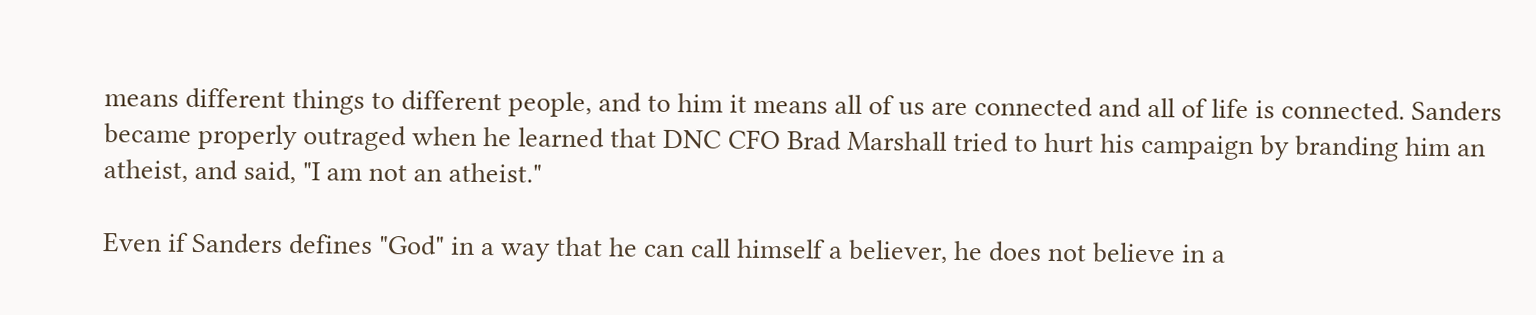means different things to different people, and to him it means all of us are connected and all of life is connected. Sanders became properly outraged when he learned that DNC CFO Brad Marshall tried to hurt his campaign by branding him an atheist, and said, "I am not an atheist."

Even if Sanders defines "God" in a way that he can call himself a believer, he does not believe in a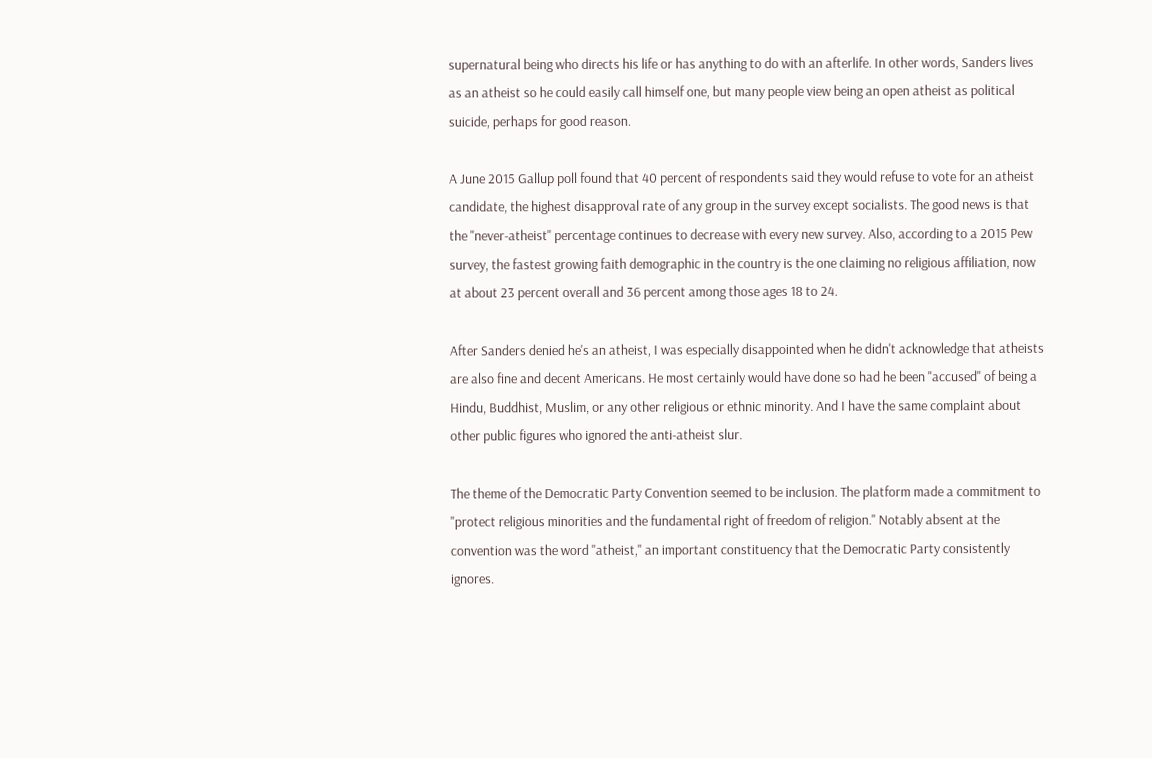supernatural being who directs his life or has anything to do with an afterlife. In other words, Sanders lives as an atheist so he could easily call himself one, but many people view being an open atheist as political suicide, perhaps for good reason.

A June 2015 Gallup poll found that 40 percent of respondents said they would refuse to vote for an atheist candidate, the highest disapproval rate of any group in the survey except socialists. The good news is that the "never-atheist" percentage continues to decrease with every new survey. Also, according to a 2015 Pew survey, the fastest growing faith demographic in the country is the one claiming no religious affiliation, now at about 23 percent overall and 36 percent among those ages 18 to 24.

After Sanders denied he's an atheist, I was especially disappointed when he didn't acknowledge that atheists are also fine and decent Americans. He most certainly would have done so had he been "accused" of being a Hindu, Buddhist, Muslim, or any other religious or ethnic minority. And I have the same complaint about other public figures who ignored the anti-atheist slur.

The theme of the Democratic Party Convention seemed to be inclusion. The platform made a commitment to "protect religious minorities and the fundamental right of freedom of religion." Notably absent at the convention was the word "atheist," an important constituency that the Democratic Party consistently ignores.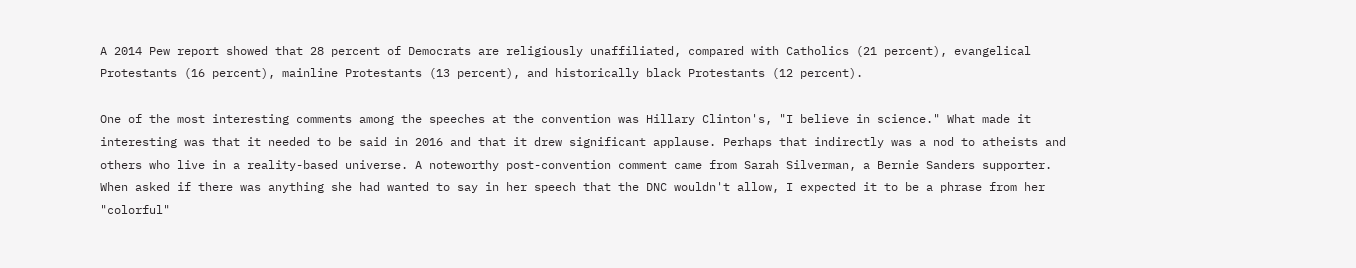A 2014 Pew report showed that 28 percent of Democrats are religiously unaffiliated, compared with Catholics (21 percent), evangelical Protestants (16 percent), mainline Protestants (13 percent), and historically black Protestants (12 percent).

One of the most interesting comments among the speeches at the convention was Hillary Clinton's, "I believe in science." What made it interesting was that it needed to be said in 2016 and that it drew significant applause. Perhaps that indirectly was a nod to atheists and others who live in a reality-based universe. A noteworthy post-convention comment came from Sarah Silverman, a Bernie Sanders supporter. When asked if there was anything she had wanted to say in her speech that the DNC wouldn't allow, I expected it to be a phrase from her "colorful"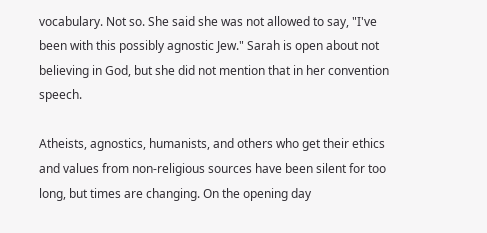vocabulary. Not so. She said she was not allowed to say, "I've been with this possibly agnostic Jew." Sarah is open about not believing in God, but she did not mention that in her convention speech.

Atheists, agnostics, humanists, and others who get their ethics and values from non-religious sources have been silent for too long, but times are changing. On the opening day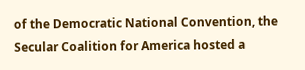of the Democratic National Convention, the Secular Coalition for America hosted a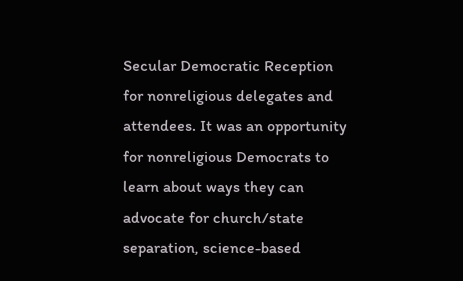Secular Democratic Reception for nonreligious delegates and attendees. It was an opportunity for nonreligious Democrats to learn about ways they can advocate for church/state separation, science-based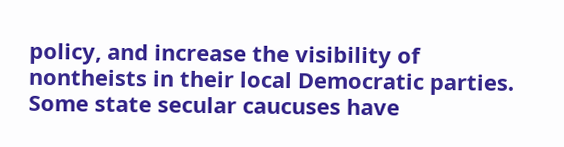policy, and increase the visibility of nontheists in their local Democratic parties. Some state secular caucuses have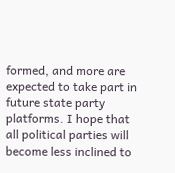formed, and more are expected to take part in future state party platforms. I hope that all political parties will become less inclined to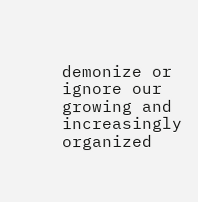demonize or ignore our growing and increasingly organized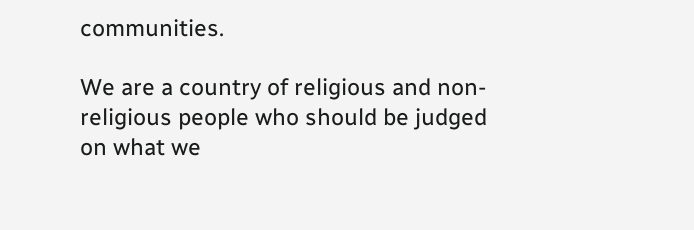communities.

We are a country of religious and non-religious people who should be judged on what we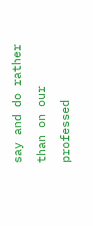say and do rather than on our professed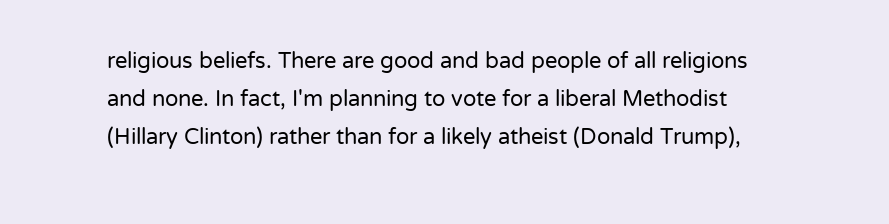religious beliefs. There are good and bad people of all religions and none. In fact, I'm planning to vote for a liberal Methodist (Hillary Clinton) rather than for a likely atheist (Donald Trump),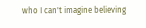who I can't imagine believing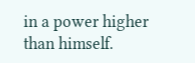in a power higher than himself.